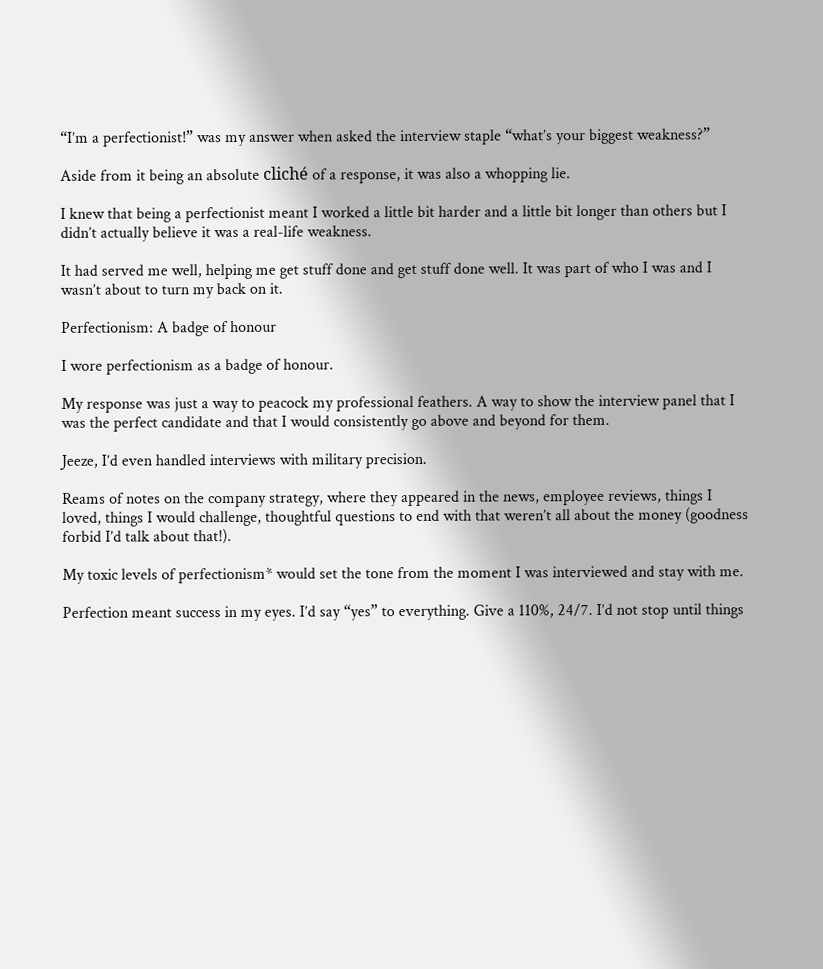“I’m a perfectionist!” was my answer when asked the interview staple “what’s your biggest weakness?”

Aside from it being an absolute cliché of a response, it was also a whopping lie.

I knew that being a perfectionist meant I worked a little bit harder and a little bit longer than others but I didn’t actually believe it was a real-life weakness.

It had served me well, helping me get stuff done and get stuff done well. It was part of who I was and I wasn’t about to turn my back on it.

Perfectionism: A badge of honour

I wore perfectionism as a badge of honour.

My response was just a way to peacock my professional feathers. A way to show the interview panel that I was the perfect candidate and that I would consistently go above and beyond for them.

Jeeze, I’d even handled interviews with military precision.

Reams of notes on the company strategy, where they appeared in the news, employee reviews, things I loved, things I would challenge, thoughtful questions to end with that weren’t all about the money (goodness forbid I’d talk about that!).

My toxic levels of perfectionism* would set the tone from the moment I was interviewed and stay with me.

Perfection meant success in my eyes. I’d say “yes” to everything. Give a 110%, 24/7. I’d not stop until things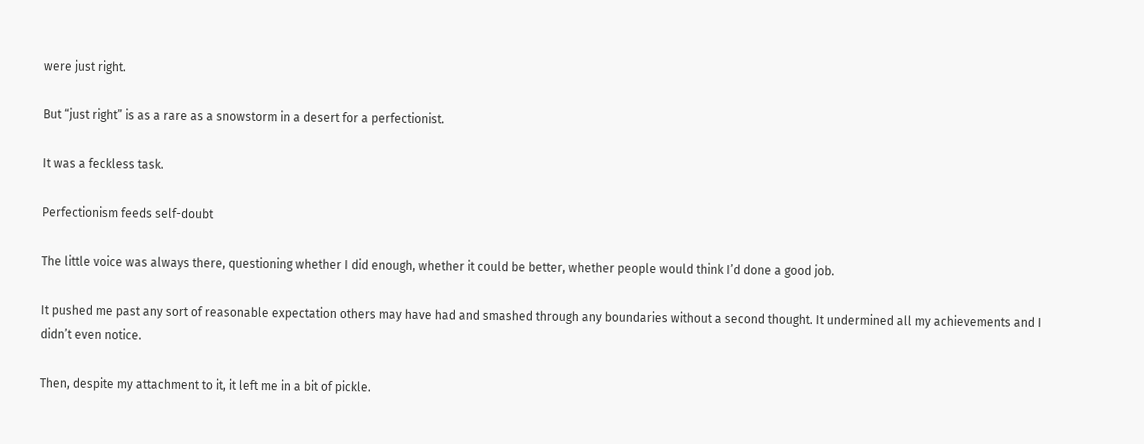were just right.

But “just right” is as a rare as a snowstorm in a desert for a perfectionist.

It was a feckless task.

Perfectionism feeds self-doubt

The little voice was always there, questioning whether I did enough, whether it could be better, whether people would think I’d done a good job.

It pushed me past any sort of reasonable expectation others may have had and smashed through any boundaries without a second thought. It undermined all my achievements and I didn’t even notice.

Then, despite my attachment to it, it left me in a bit of pickle.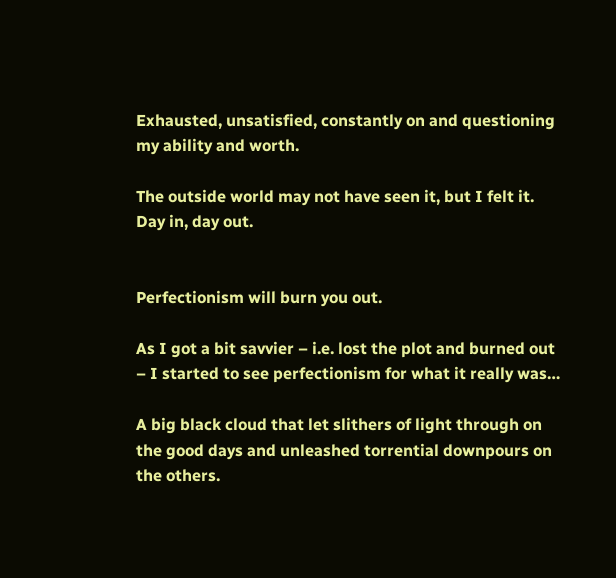Exhausted, unsatisfied, constantly on and questioning my ability and worth.

The outside world may not have seen it, but I felt it. Day in, day out.


Perfectionism will burn you out.

As I got a bit savvier – i.e. lost the plot and burned out – I started to see perfectionism for what it really was…

A big black cloud that let slithers of light through on the good days and unleashed torrential downpours on the others.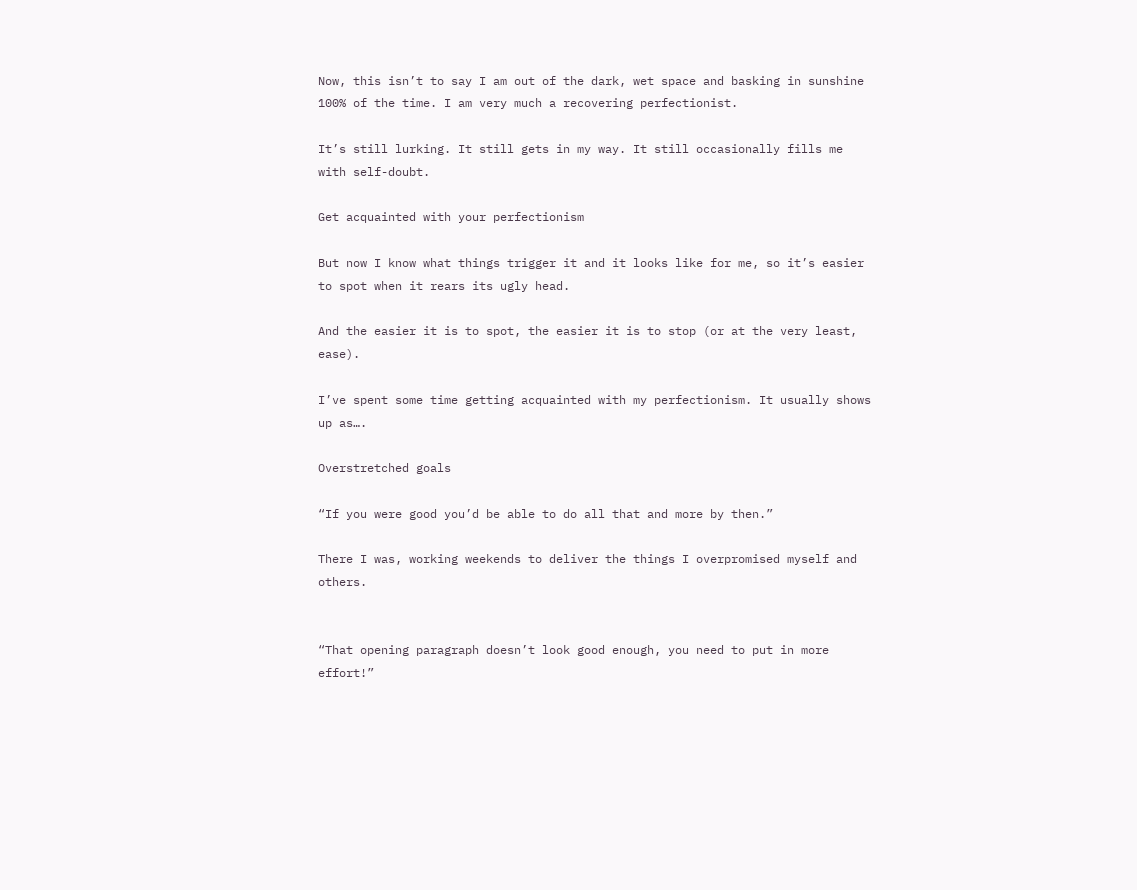Now, this isn’t to say I am out of the dark, wet space and basking in sunshine 100% of the time. I am very much a recovering perfectionist.

It’s still lurking. It still gets in my way. It still occasionally fills me with self-doubt.

Get acquainted with your perfectionism

But now I know what things trigger it and it looks like for me, so it’s easier to spot when it rears its ugly head.

And the easier it is to spot, the easier it is to stop (or at the very least, ease).

I’ve spent some time getting acquainted with my perfectionism. It usually shows up as….

Overstretched goals

“If you were good you’d be able to do all that and more by then.”

There I was, working weekends to deliver the things I overpromised myself and others.


“That opening paragraph doesn’t look good enough, you need to put in more effort!”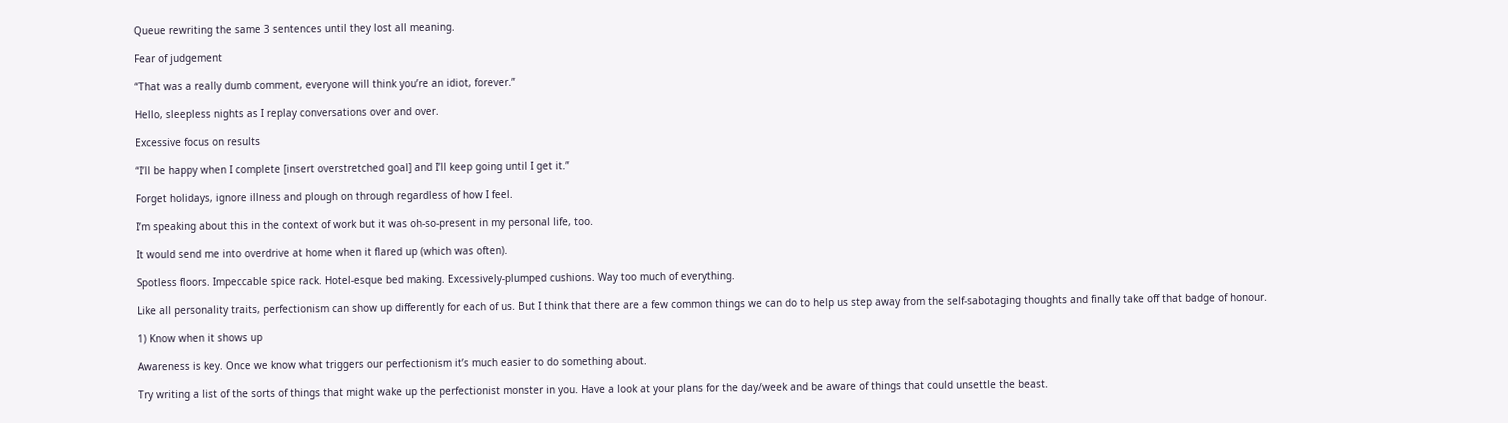Queue rewriting the same 3 sentences until they lost all meaning.

Fear of judgement

“That was a really dumb comment, everyone will think you’re an idiot, forever.”

Hello, sleepless nights as I replay conversations over and over.

Excessive focus on results

“I’ll be happy when I complete [insert overstretched goal] and I’ll keep going until I get it.”

Forget holidays, ignore illness and plough on through regardless of how I feel.

I’m speaking about this in the context of work but it was oh-so-present in my personal life, too.

It would send me into overdrive at home when it flared up (which was often).

Spotless floors. Impeccable spice rack. Hotel-esque bed making. Excessively-plumped cushions. Way too much of everything.

Like all personality traits, perfectionism can show up differently for each of us. But I think that there are a few common things we can do to help us step away from the self-sabotaging thoughts and finally take off that badge of honour.

1) Know when it shows up

Awareness is key. Once we know what triggers our perfectionism it’s much easier to do something about.

Try writing a list of the sorts of things that might wake up the perfectionist monster in you. Have a look at your plans for the day/week and be aware of things that could unsettle the beast.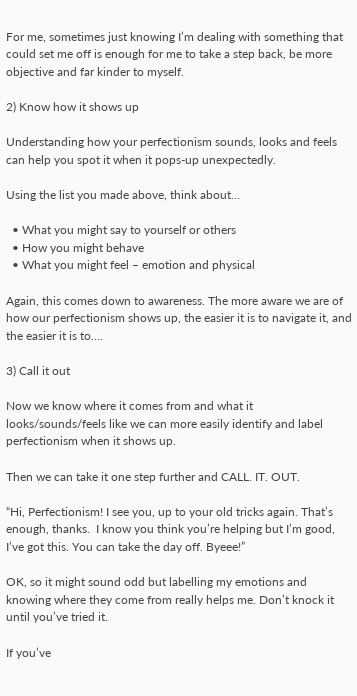For me, sometimes just knowing I’m dealing with something that could set me off is enough for me to take a step back, be more objective and far kinder to myself.

2) Know how it shows up

Understanding how your perfectionism sounds, looks and feels can help you spot it when it pops-up unexpectedly.

Using the list you made above, think about…

  • What you might say to yourself or others
  • How you might behave
  • What you might feel – emotion and physical

Again, this comes down to awareness. The more aware we are of how our perfectionism shows up, the easier it is to navigate it, and the easier it is to….

3) Call it out

Now we know where it comes from and what it looks/sounds/feels like we can more easily identify and label perfectionism when it shows up.

Then we can take it one step further and CALL. IT. OUT.

“Hi, Perfectionism! I see you, up to your old tricks again. That’s enough, thanks.  I know you think you’re helping but I’m good, I’ve got this. You can take the day off. Byeee!”

OK, so it might sound odd but labelling my emotions and knowing where they come from really helps me. Don’t knock it until you’ve tried it.

If you’ve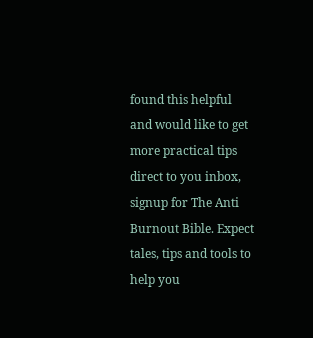found this helpful and would like to get more practical tips direct to you inbox, signup for The Anti Burnout Bible. Expect tales, tips and tools to help you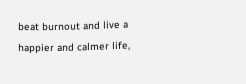beat burnout and live a happier and calmer life,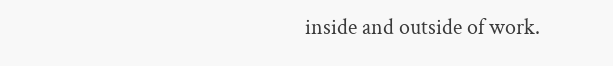inside and outside of work.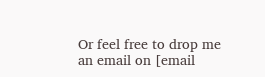Or feel free to drop me an email on [email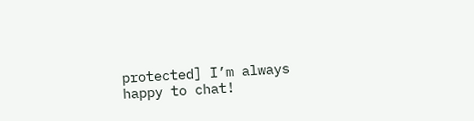protected] I’m always happy to chat!